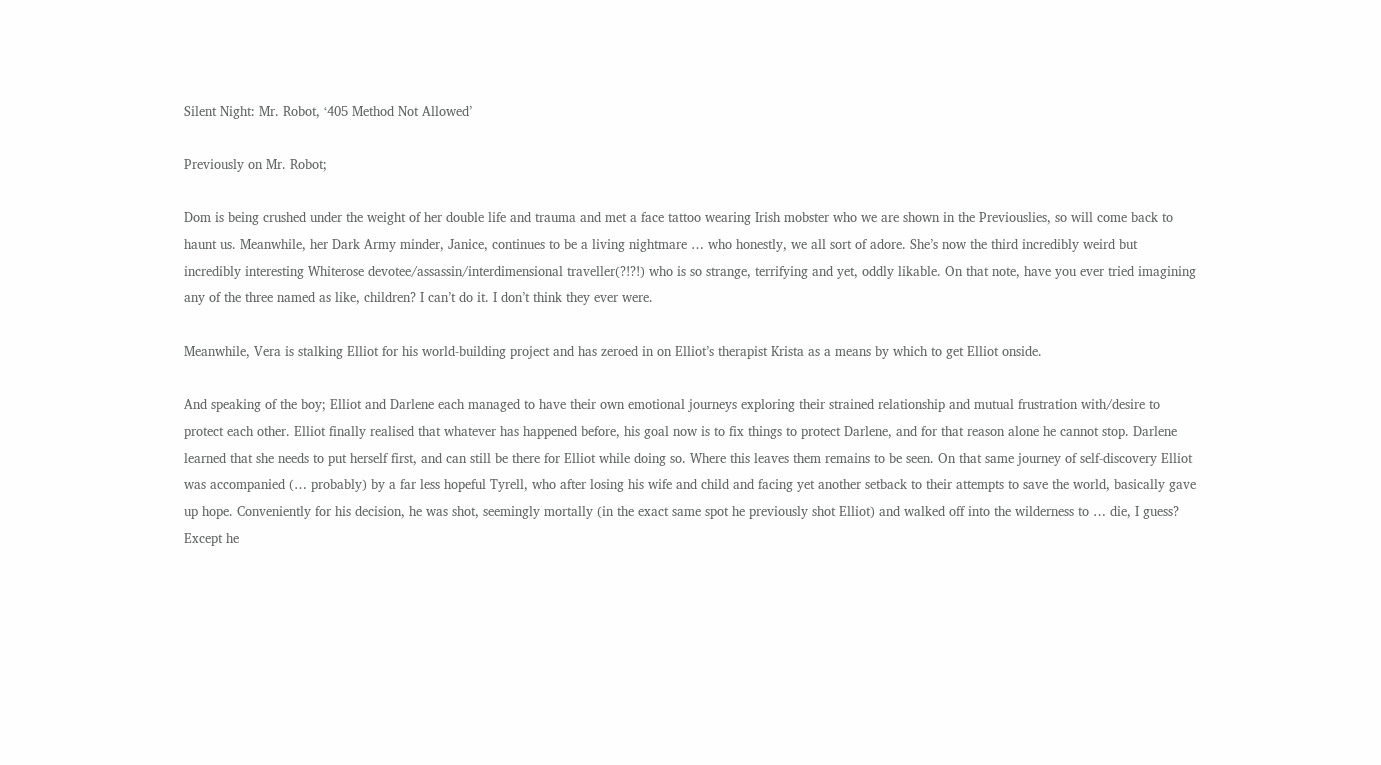Silent Night: Mr. Robot, ‘405 Method Not Allowed’

Previously on Mr. Robot;

Dom is being crushed under the weight of her double life and trauma and met a face tattoo wearing Irish mobster who we are shown in the Previouslies, so will come back to haunt us. Meanwhile, her Dark Army minder, Janice, continues to be a living nightmare … who honestly, we all sort of adore. She’s now the third incredibly weird but incredibly interesting Whiterose devotee/assassin/interdimensional traveller(?!?!) who is so strange, terrifying and yet, oddly likable. On that note, have you ever tried imagining any of the three named as like, children? I can’t do it. I don’t think they ever were.

Meanwhile, Vera is stalking Elliot for his world-building project and has zeroed in on Elliot’s therapist Krista as a means by which to get Elliot onside.

And speaking of the boy; Elliot and Darlene each managed to have their own emotional journeys exploring their strained relationship and mutual frustration with/desire to protect each other. Elliot finally realised that whatever has happened before, his goal now is to fix things to protect Darlene, and for that reason alone he cannot stop. Darlene learned that she needs to put herself first, and can still be there for Elliot while doing so. Where this leaves them remains to be seen. On that same journey of self-discovery Elliot was accompanied (… probably) by a far less hopeful Tyrell, who after losing his wife and child and facing yet another setback to their attempts to save the world, basically gave up hope. Conveniently for his decision, he was shot, seemingly mortally (in the exact same spot he previously shot Elliot) and walked off into the wilderness to … die, I guess? Except he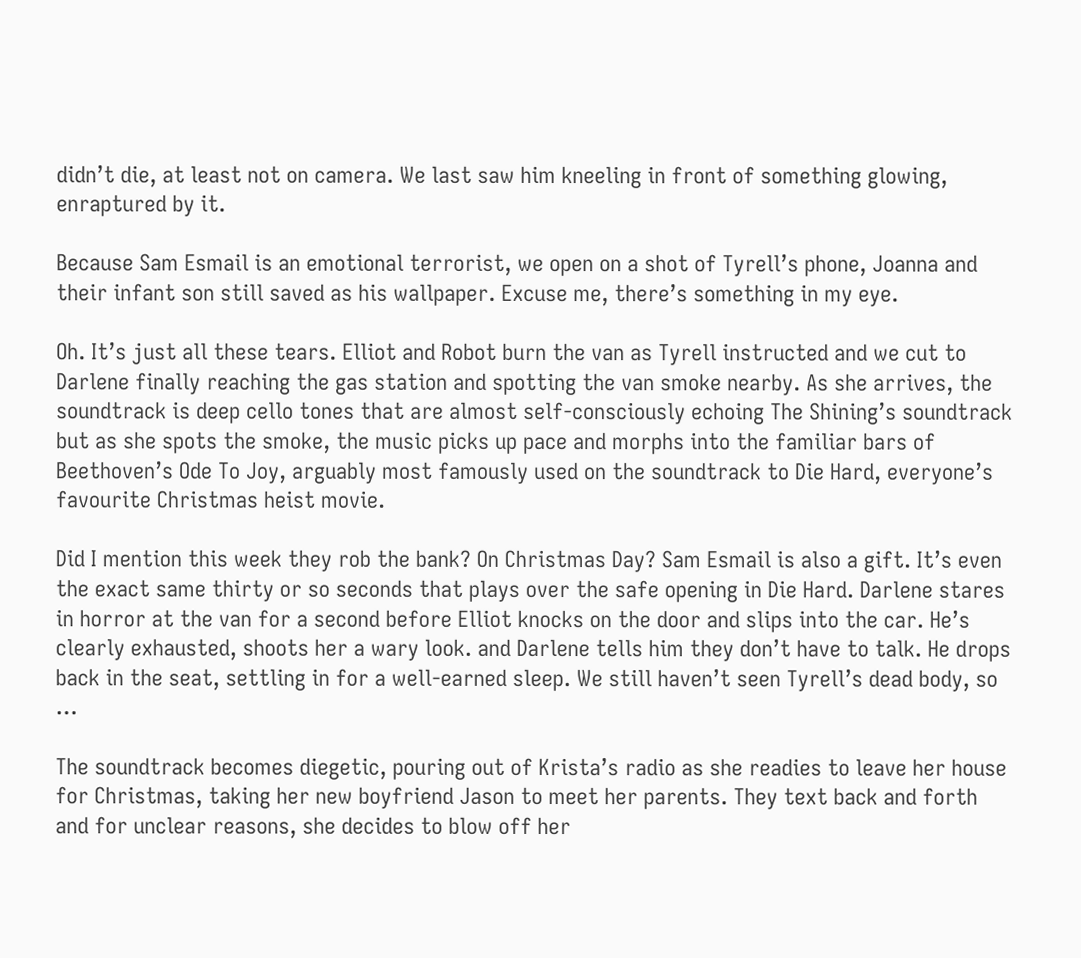didn’t die, at least not on camera. We last saw him kneeling in front of something glowing, enraptured by it.

Because Sam Esmail is an emotional terrorist, we open on a shot of Tyrell’s phone, Joanna and their infant son still saved as his wallpaper. Excuse me, there’s something in my eye.

Oh. It’s just all these tears. Elliot and Robot burn the van as Tyrell instructed and we cut to Darlene finally reaching the gas station and spotting the van smoke nearby. As she arrives, the soundtrack is deep cello tones that are almost self-consciously echoing The Shining’s soundtrack but as she spots the smoke, the music picks up pace and morphs into the familiar bars of Beethoven’s Ode To Joy, arguably most famously used on the soundtrack to Die Hard, everyone’s favourite Christmas heist movie.

Did I mention this week they rob the bank? On Christmas Day? Sam Esmail is also a gift. It’s even the exact same thirty or so seconds that plays over the safe opening in Die Hard. Darlene stares in horror at the van for a second before Elliot knocks on the door and slips into the car. He’s clearly exhausted, shoots her a wary look. and Darlene tells him they don’t have to talk. He drops back in the seat, settling in for a well-earned sleep. We still haven’t seen Tyrell’s dead body, so …

The soundtrack becomes diegetic, pouring out of Krista’s radio as she readies to leave her house for Christmas, taking her new boyfriend Jason to meet her parents. They text back and forth and for unclear reasons, she decides to blow off her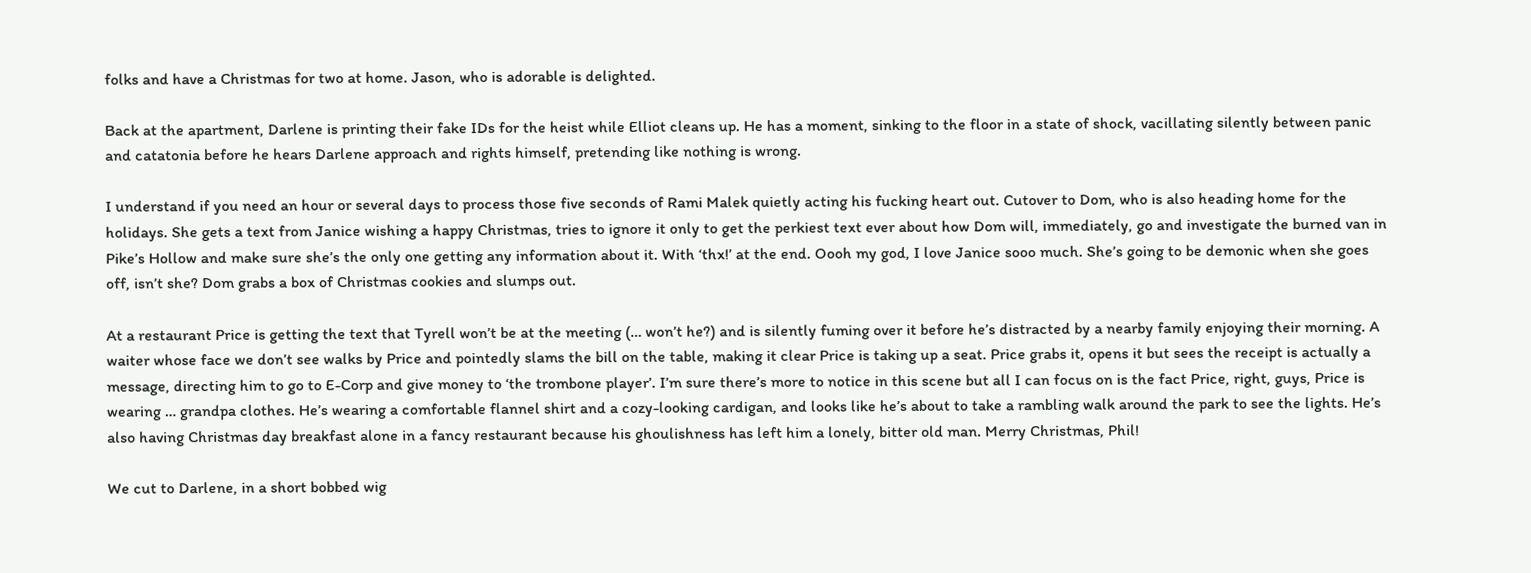folks and have a Christmas for two at home. Jason, who is adorable is delighted.

Back at the apartment, Darlene is printing their fake IDs for the heist while Elliot cleans up. He has a moment, sinking to the floor in a state of shock, vacillating silently between panic and catatonia before he hears Darlene approach and rights himself, pretending like nothing is wrong.

I understand if you need an hour or several days to process those five seconds of Rami Malek quietly acting his fucking heart out. Cutover to Dom, who is also heading home for the holidays. She gets a text from Janice wishing a happy Christmas, tries to ignore it only to get the perkiest text ever about how Dom will, immediately, go and investigate the burned van in Pike’s Hollow and make sure she’s the only one getting any information about it. With ‘thx!’ at the end. Oooh my god, I love Janice sooo much. She’s going to be demonic when she goes off, isn’t she? Dom grabs a box of Christmas cookies and slumps out.

At a restaurant Price is getting the text that Tyrell won’t be at the meeting (… won’t he?) and is silently fuming over it before he’s distracted by a nearby family enjoying their morning. A waiter whose face we don’t see walks by Price and pointedly slams the bill on the table, making it clear Price is taking up a seat. Price grabs it, opens it but sees the receipt is actually a message, directing him to go to E-Corp and give money to ‘the trombone player’. I’m sure there’s more to notice in this scene but all I can focus on is the fact Price, right, guys, Price is wearing … grandpa clothes. He’s wearing a comfortable flannel shirt and a cozy-looking cardigan, and looks like he’s about to take a rambling walk around the park to see the lights. He’s also having Christmas day breakfast alone in a fancy restaurant because his ghoulishness has left him a lonely, bitter old man. Merry Christmas, Phil!

We cut to Darlene, in a short bobbed wig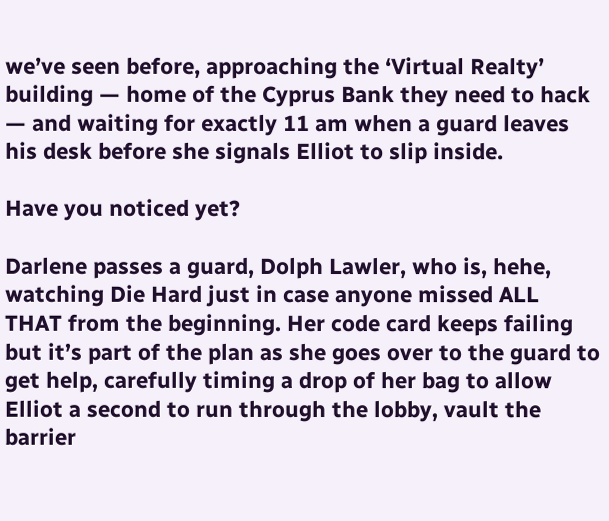we’ve seen before, approaching the ‘Virtual Realty’ building — home of the Cyprus Bank they need to hack — and waiting for exactly 11 am when a guard leaves his desk before she signals Elliot to slip inside.

Have you noticed yet?

Darlene passes a guard, Dolph Lawler, who is, hehe, watching Die Hard just in case anyone missed ALL THAT from the beginning. Her code card keeps failing but it’s part of the plan as she goes over to the guard to get help, carefully timing a drop of her bag to allow Elliot a second to run through the lobby, vault the barrier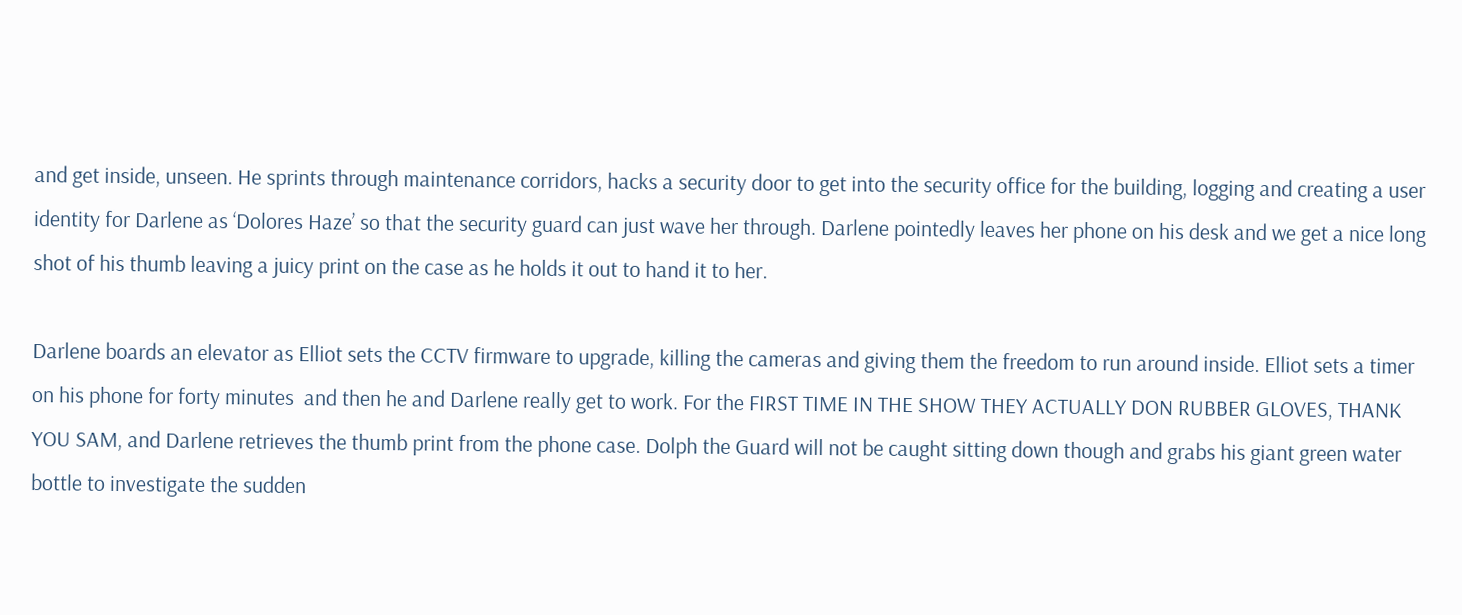and get inside, unseen. He sprints through maintenance corridors, hacks a security door to get into the security office for the building, logging and creating a user identity for Darlene as ‘Dolores Haze’ so that the security guard can just wave her through. Darlene pointedly leaves her phone on his desk and we get a nice long shot of his thumb leaving a juicy print on the case as he holds it out to hand it to her.

Darlene boards an elevator as Elliot sets the CCTV firmware to upgrade, killing the cameras and giving them the freedom to run around inside. Elliot sets a timer on his phone for forty minutes  and then he and Darlene really get to work. For the FIRST TIME IN THE SHOW THEY ACTUALLY DON RUBBER GLOVES, THANK YOU SAM, and Darlene retrieves the thumb print from the phone case. Dolph the Guard will not be caught sitting down though and grabs his giant green water bottle to investigate the sudden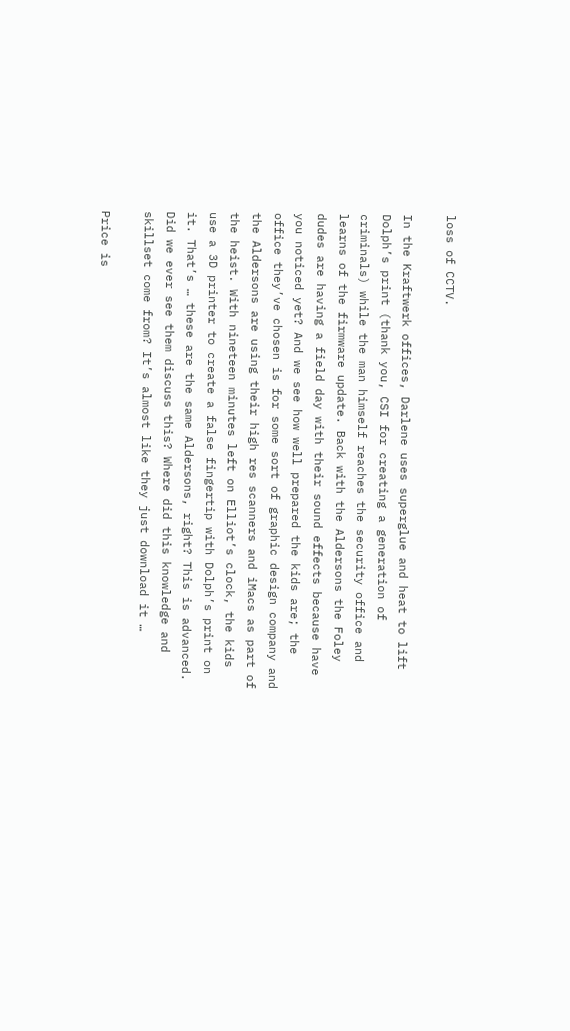loss of CCTV.

In the Kraftwerk offices, Darlene uses superglue and heat to lift Dolph’s print (thank you, CSI for creating a generation of criminals) while the man himself reaches the security office and learns of the firmware update. Back with the Aldersons the Foley dudes are having a field day with their sound effects because have you noticed yet? And we see how well prepared the kids are; the office they’ve chosen is for some sort of graphic design company and the Aldersons are using their high res scanners and iMacs as part of the heist. With nineteen minutes left on Elliot’s clock, the kids use a 3D printer to create a false fingertip with Dolph’s print on it. That’s … these are the same Aldersons, right? This is advanced. Did we ever see them discuss this? Where did this knowledge and skillset come from? It’s almost like they just download it …

Price is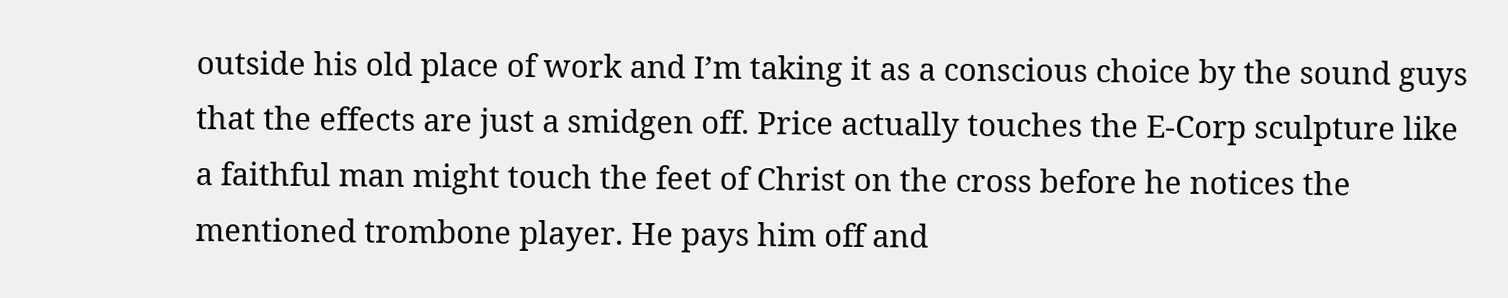outside his old place of work and I’m taking it as a conscious choice by the sound guys that the effects are just a smidgen off. Price actually touches the E-Corp sculpture like a faithful man might touch the feet of Christ on the cross before he notices the mentioned trombone player. He pays him off and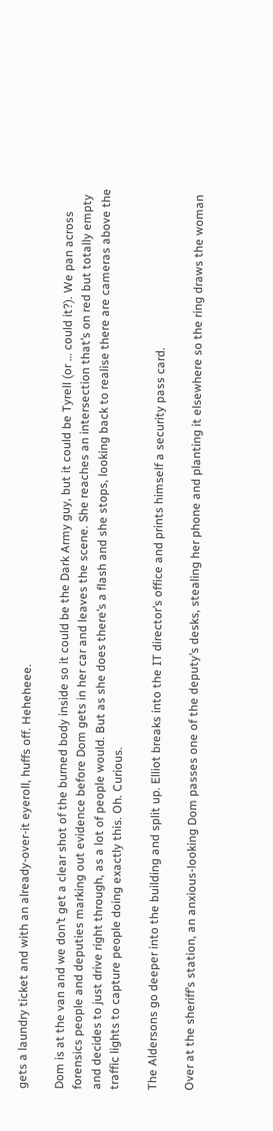gets a laundry ticket and with an already-over-it eyeroll, huffs off. Heheheee.

Dom is at the van and we don’t get a clear shot of the burned body inside so it could be the Dark Army guy, but it could be Tyrell (or … could it?). We pan across forensics people and deputies marking out evidence before Dom gets in her car and leaves the scene. She reaches an intersection that’s on red but totally empty and decides to just drive right through, as a lot of people would. But as she does there’s a flash and she stops, looking back to realise there are cameras above the traffic lights to capture people doing exactly this. Oh. Curious.

The Aldersons go deeper into the building and split up. Elliot breaks into the IT director’s office and prints himself a security pass card.

Over at the sheriff’s station, an anxious-looking Dom passes one of the deputy’s desks, stealing her phone and planting it elsewhere so the ring draws the woman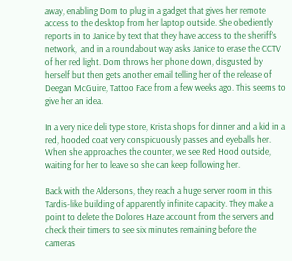away, enabling Dom to plug in a gadget that gives her remote access to the desktop from her laptop outside. She obediently reports in to Janice by text that they have access to the sheriff’s network,  and in a roundabout way asks Janice to erase the CCTV of her red light. Dom throws her phone down, disgusted by herself but then gets another email telling her of the release of Deegan McGuire, Tattoo Face from a few weeks ago. This seems to give her an idea.

In a very nice deli type store, Krista shops for dinner and a kid in a red, hooded coat very conspicuously passes and eyeballs her. When she approaches the counter, we see Red Hood outside, waiting for her to leave so she can keep following her.

Back with the Aldersons, they reach a huge server room in this Tardis-like building of apparently infinite capacity. They make a point to delete the Dolores Haze account from the servers and check their timers to see six minutes remaining before the cameras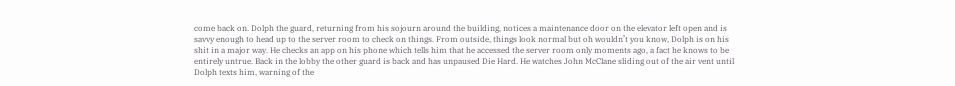come back on. Dolph the guard, returning from his sojourn around the building, notices a maintenance door on the elevator left open and is savvy enough to head up to the server room to check on things. From outside, things look normal but oh wouldn’t you know, Dolph is on his shit in a major way. He checks an app on his phone which tells him that he accessed the server room only moments ago, a fact he knows to be entirely untrue. Back in the lobby the other guard is back and has unpaused Die Hard. He watches John McClane sliding out of the air vent until Dolph texts him, warning of the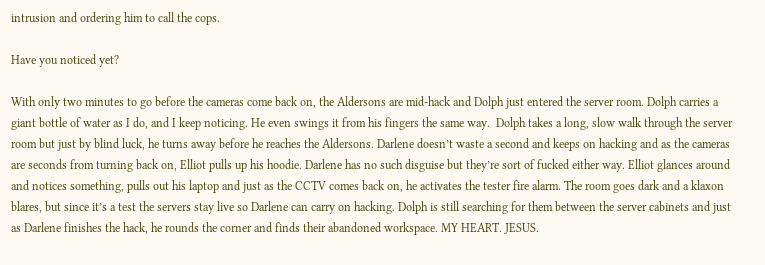intrusion and ordering him to call the cops.

Have you noticed yet?

With only two minutes to go before the cameras come back on, the Aldersons are mid-hack and Dolph just entered the server room. Dolph carries a giant bottle of water as I do, and I keep noticing. He even swings it from his fingers the same way.  Dolph takes a long, slow walk through the server room but just by blind luck, he turns away before he reaches the Aldersons. Darlene doesn’t waste a second and keeps on hacking and as the cameras are seconds from turning back on, Elliot pulls up his hoodie. Darlene has no such disguise but they’re sort of fucked either way. Elliot glances around and notices something, pulls out his laptop and just as the CCTV comes back on, he activates the tester fire alarm. The room goes dark and a klaxon blares, but since it’s a test the servers stay live so Darlene can carry on hacking. Dolph is still searching for them between the server cabinets and just as Darlene finishes the hack, he rounds the corner and finds their abandoned workspace. MY HEART. JESUS.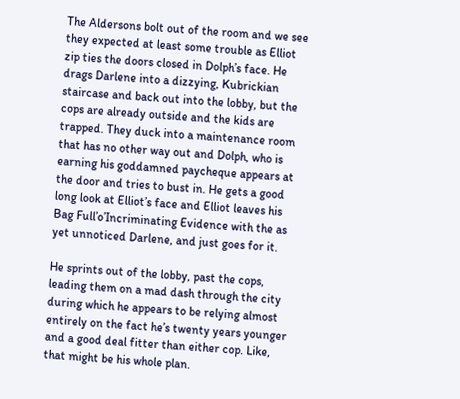The Aldersons bolt out of the room and we see they expected at least some trouble as Elliot zip ties the doors closed in Dolph’s face. He drags Darlene into a dizzying, Kubrickian staircase and back out into the lobby, but the cops are already outside and the kids are trapped. They duck into a maintenance room that has no other way out and Dolph, who is earning his goddamned paycheque appears at the door and tries to bust in. He gets a good long look at Elliot’s face and Elliot leaves his Bag Full’o’Incriminating Evidence with the as yet unnoticed Darlene, and just goes for it.

He sprints out of the lobby, past the cops, leading them on a mad dash through the city during which he appears to be relying almost entirely on the fact he’s twenty years younger and a good deal fitter than either cop. Like, that might be his whole plan.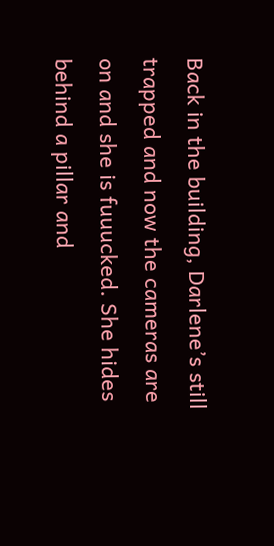Back in the building, Darlene’s still trapped and now the cameras are on and she is fuuucked. She hides behind a pillar and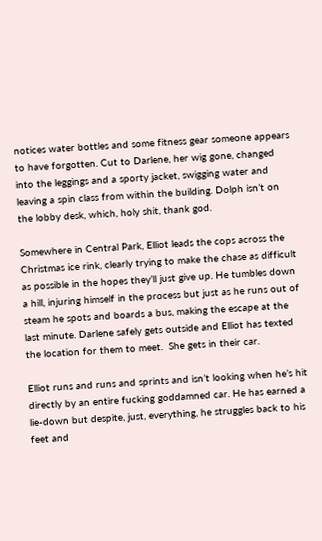notices water bottles and some fitness gear someone appears to have forgotten. Cut to Darlene, her wig gone, changed into the leggings and a sporty jacket, swigging water and leaving a spin class from within the building. Dolph isn’t on the lobby desk, which, holy shit, thank god.

Somewhere in Central Park, Elliot leads the cops across the Christmas ice rink, clearly trying to make the chase as difficult as possible in the hopes they’ll just give up. He tumbles down a hill, injuring himself in the process but just as he runs out of steam he spots and boards a bus, making the escape at the last minute. Darlene safely gets outside and Elliot has texted the location for them to meet.  She gets in their car.

Elliot runs and runs and sprints and isn’t looking when he’s hit directly by an entire fucking goddamned car. He has earned a lie-down but despite, just, everything, he struggles back to his feet and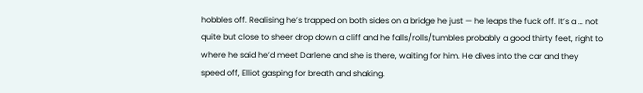hobbles off. Realising he’s trapped on both sides on a bridge he just — he leaps the fuck off. It’s a … not quite but close to sheer drop down a cliff and he falls/rolls/tumbles probably a good thirty feet, right to where he said he’d meet Darlene and she is there, waiting for him. He dives into the car and they speed off, Elliot gasping for breath and shaking.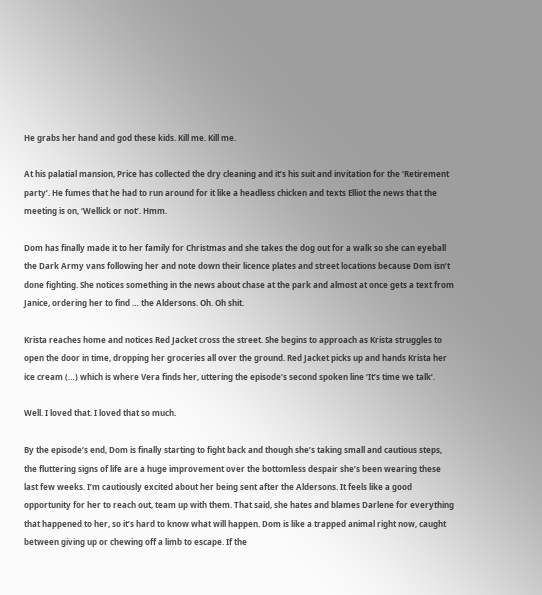He grabs her hand and god these kids. Kill me. Kill me.

At his palatial mansion, Price has collected the dry cleaning and it’s his suit and invitation for the ‘Retirement party’. He fumes that he had to run around for it like a headless chicken and texts Elliot the news that the meeting is on, ‘Wellick or not’. Hmm.

Dom has finally made it to her family for Christmas and she takes the dog out for a walk so she can eyeball the Dark Army vans following her and note down their licence plates and street locations because Dom isn’t done fighting. She notices something in the news about chase at the park and almost at once gets a text from Janice, ordering her to find … the Aldersons. Oh. Oh shit.

Krista reaches home and notices Red Jacket cross the street. She begins to approach as Krista struggles to open the door in time, dropping her groceries all over the ground. Red Jacket picks up and hands Krista her ice cream (…) which is where Vera finds her, uttering the episode’s second spoken line ‘It’s time we talk’.

Well. I loved that. I loved that so much.

By the episode’s end, Dom is finally starting to fight back and though she’s taking small and cautious steps, the fluttering signs of life are a huge improvement over the bottomless despair she’s been wearing these last few weeks. I’m cautiously excited about her being sent after the Aldersons. It feels like a good opportunity for her to reach out, team up with them. That said, she hates and blames Darlene for everything that happened to her, so it’s hard to know what will happen. Dom is like a trapped animal right now, caught between giving up or chewing off a limb to escape. If the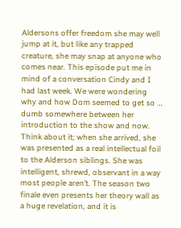Aldersons offer freedom she may well jump at it, but like any trapped creature, she may snap at anyone who comes near. This episode put me in mind of a conversation Cindy and I had last week. We were wondering why and how Dom seemed to get so … dumb somewhere between her introduction to the show and now. Think about it; when she arrived, she was presented as a real intellectual foil to the Alderson siblings. She was intelligent, shrewd, observant in a way most people aren’t. The season two finale even presents her theory wall as a huge revelation, and it is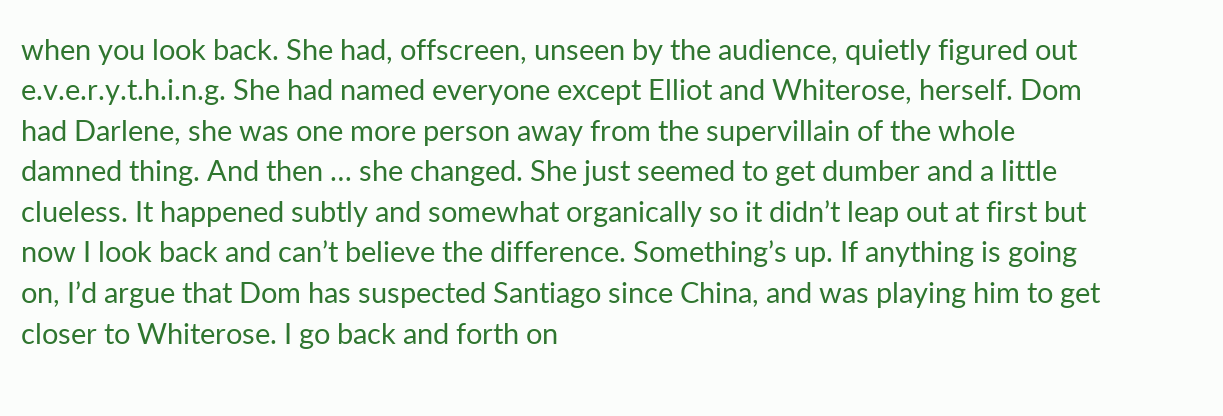when you look back. She had, offscreen, unseen by the audience, quietly figured out e.v.e.r.y.t.h.i.n.g. She had named everyone except Elliot and Whiterose, herself. Dom had Darlene, she was one more person away from the supervillain of the whole damned thing. And then … she changed. She just seemed to get dumber and a little clueless. It happened subtly and somewhat organically so it didn’t leap out at first but now I look back and can’t believe the difference. Something’s up. If anything is going on, I’d argue that Dom has suspected Santiago since China, and was playing him to get closer to Whiterose. I go back and forth on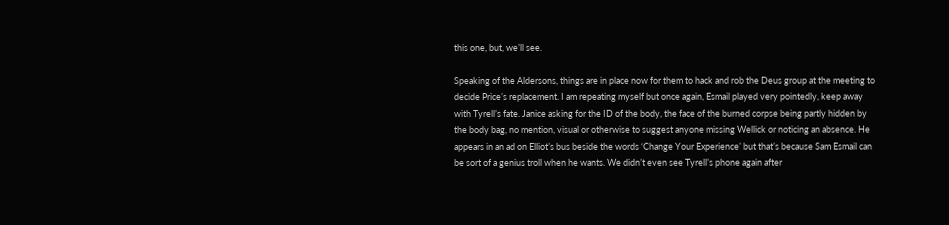this one, but, we’ll see.

Speaking of the Aldersons, things are in place now for them to hack and rob the Deus group at the meeting to decide Price’s replacement. I am repeating myself but once again, Esmail played very pointedly, keep away with Tyrell’s fate. Janice asking for the ID of the body, the face of the burned corpse being partly hidden by the body bag, no mention, visual or otherwise to suggest anyone missing Wellick or noticing an absence. He appears in an ad on Elliot’s bus beside the words ‘Change Your Experience’ but that’s because Sam Esmail can be sort of a genius troll when he wants. We didn’t even see Tyrell’s phone again after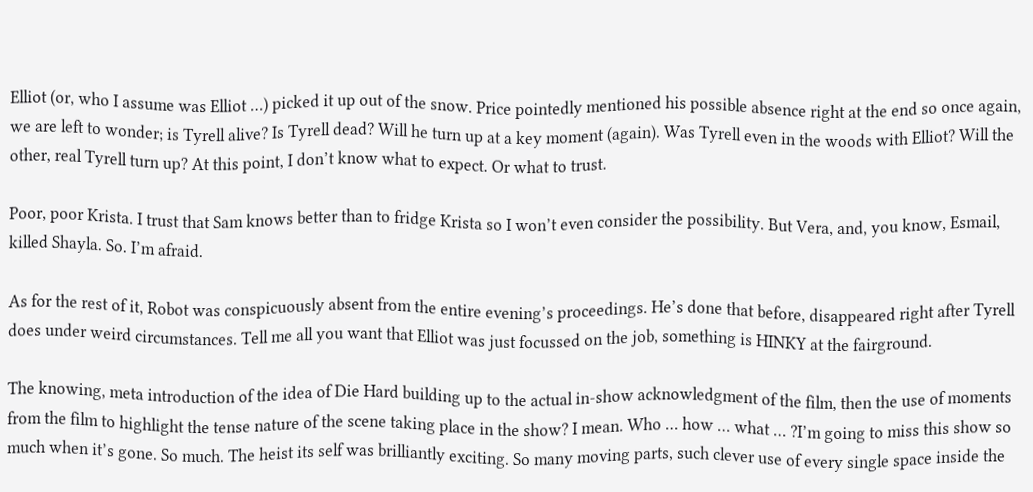Elliot (or, who I assume was Elliot …) picked it up out of the snow. Price pointedly mentioned his possible absence right at the end so once again, we are left to wonder; is Tyrell alive? Is Tyrell dead? Will he turn up at a key moment (again). Was Tyrell even in the woods with Elliot? Will the other, real Tyrell turn up? At this point, I don’t know what to expect. Or what to trust.

Poor, poor Krista. I trust that Sam knows better than to fridge Krista so I won’t even consider the possibility. But Vera, and, you know, Esmail, killed Shayla. So. I’m afraid.

As for the rest of it, Robot was conspicuously absent from the entire evening’s proceedings. He’s done that before, disappeared right after Tyrell does under weird circumstances. Tell me all you want that Elliot was just focussed on the job, something is HINKY at the fairground.

The knowing, meta introduction of the idea of Die Hard building up to the actual in-show acknowledgment of the film, then the use of moments from the film to highlight the tense nature of the scene taking place in the show? I mean. Who … how … what … ?I’m going to miss this show so much when it’s gone. So much. The heist its self was brilliantly exciting. So many moving parts, such clever use of every single space inside the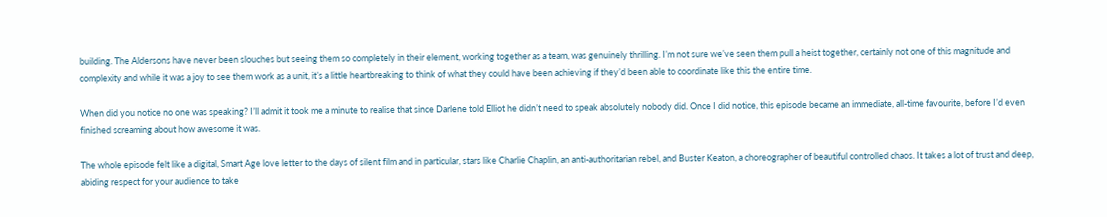building. The Aldersons have never been slouches but seeing them so completely in their element, working together as a team, was genuinely thrilling. I’m not sure we’ve seen them pull a heist together, certainly not one of this magnitude and complexity and while it was a joy to see them work as a unit, it’s a little heartbreaking to think of what they could have been achieving if they’d been able to coordinate like this the entire time.

When did you notice no one was speaking? I’ll admit it took me a minute to realise that since Darlene told Elliot he didn’t need to speak absolutely nobody did. Once I did notice, this episode became an immediate, all-time favourite, before I’d even finished screaming about how awesome it was.

The whole episode felt like a digital, Smart Age love letter to the days of silent film and in particular, stars like Charlie Chaplin, an anti-authoritarian rebel, and Buster Keaton, a choreographer of beautiful controlled chaos. It takes a lot of trust and deep, abiding respect for your audience to take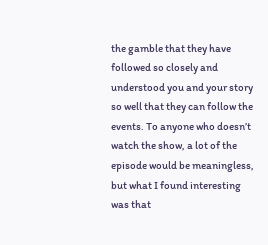the gamble that they have followed so closely and understood you and your story so well that they can follow the events. To anyone who doesn’t watch the show, a lot of the episode would be meaningless, but what I found interesting was that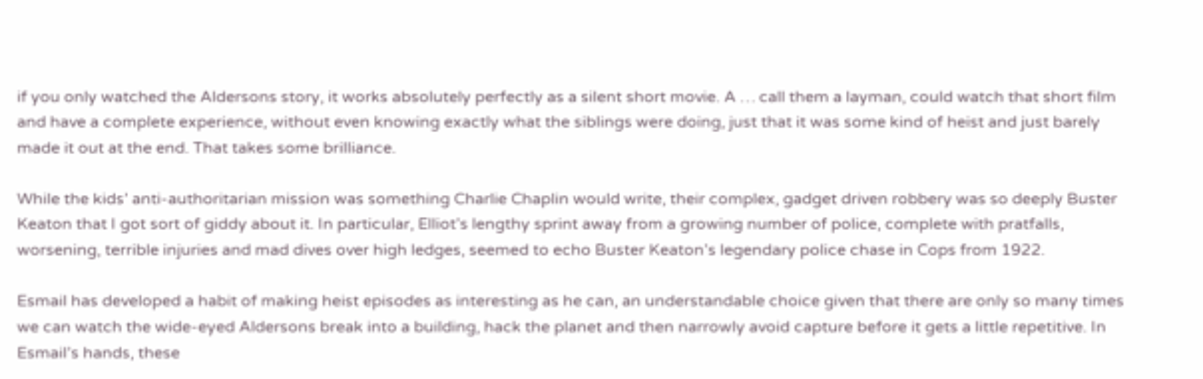if you only watched the Aldersons story, it works absolutely perfectly as a silent short movie. A … call them a layman, could watch that short film and have a complete experience, without even knowing exactly what the siblings were doing, just that it was some kind of heist and just barely made it out at the end. That takes some brilliance.

While the kids’ anti-authoritarian mission was something Charlie Chaplin would write, their complex, gadget driven robbery was so deeply Buster Keaton that I got sort of giddy about it. In particular, Elliot’s lengthy sprint away from a growing number of police, complete with pratfalls, worsening, terrible injuries and mad dives over high ledges, seemed to echo Buster Keaton’s legendary police chase in Cops from 1922.

Esmail has developed a habit of making heist episodes as interesting as he can, an understandable choice given that there are only so many times we can watch the wide-eyed Aldersons break into a building, hack the planet and then narrowly avoid capture before it gets a little repetitive. In Esmail’s hands, these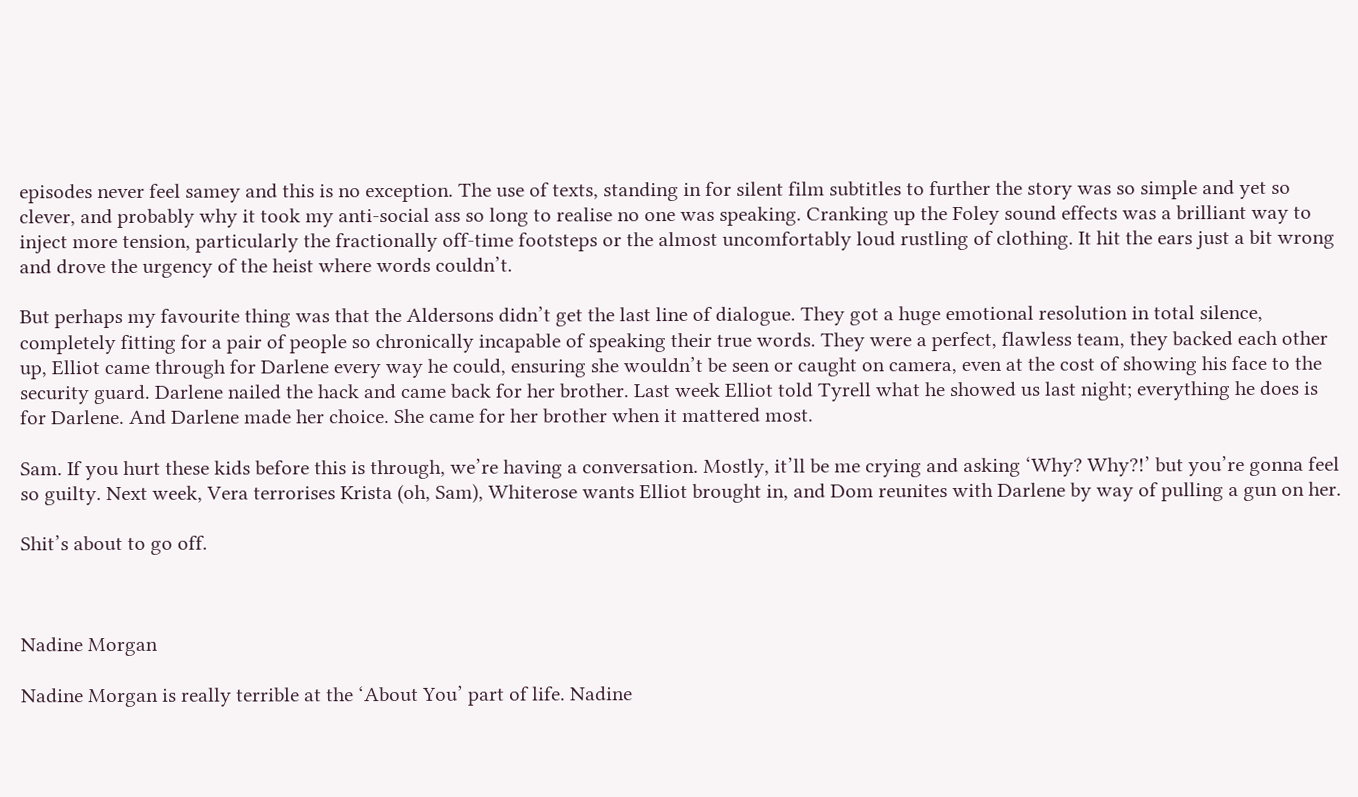episodes never feel samey and this is no exception. The use of texts, standing in for silent film subtitles to further the story was so simple and yet so clever, and probably why it took my anti-social ass so long to realise no one was speaking. Cranking up the Foley sound effects was a brilliant way to inject more tension, particularly the fractionally off-time footsteps or the almost uncomfortably loud rustling of clothing. It hit the ears just a bit wrong and drove the urgency of the heist where words couldn’t.

But perhaps my favourite thing was that the Aldersons didn’t get the last line of dialogue. They got a huge emotional resolution in total silence, completely fitting for a pair of people so chronically incapable of speaking their true words. They were a perfect, flawless team, they backed each other up, Elliot came through for Darlene every way he could, ensuring she wouldn’t be seen or caught on camera, even at the cost of showing his face to the security guard. Darlene nailed the hack and came back for her brother. Last week Elliot told Tyrell what he showed us last night; everything he does is for Darlene. And Darlene made her choice. She came for her brother when it mattered most.

Sam. If you hurt these kids before this is through, we’re having a conversation. Mostly, it’ll be me crying and asking ‘Why? Why?!’ but you’re gonna feel so guilty. Next week, Vera terrorises Krista (oh, Sam), Whiterose wants Elliot brought in, and Dom reunites with Darlene by way of pulling a gun on her.

Shit’s about to go off.



Nadine Morgan

Nadine Morgan is really terrible at the ‘About You’ part of life. Nadine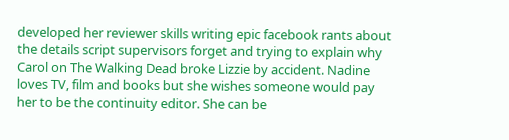developed her reviewer skills writing epic facebook rants about the details script supervisors forget and trying to explain why Carol on The Walking Dead broke Lizzie by accident. Nadine loves TV, film and books but she wishes someone would pay her to be the continuity editor. She can be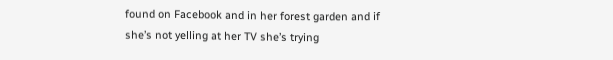found on Facebook and in her forest garden and if she’s not yelling at her TV she’s trying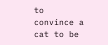to convince a cat to be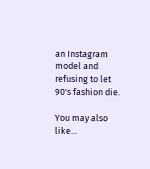an Instagram model and refusing to let 90's fashion die.

You may also like...